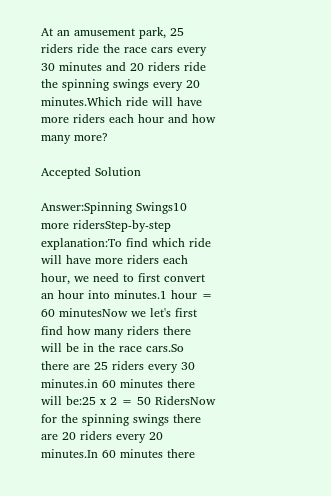At an amusement park, 25 riders ride the race cars every 30 minutes and 20 riders ride the spinning swings every 20 minutes.Which ride will have more riders each hour and how many more?

Accepted Solution

Answer:Spinning Swings10 more ridersStep-by-step explanation:To find which ride will have more riders each hour, we need to first convert an hour into minutes.1 hour = 60 minutesNow we let's first find how many riders there will be in the race cars.So there are 25 riders every 30 minutes.in 60 minutes there will be:25 x 2 = 50 RidersNow for the spinning swings there are 20 riders every 20 minutes.In 60 minutes there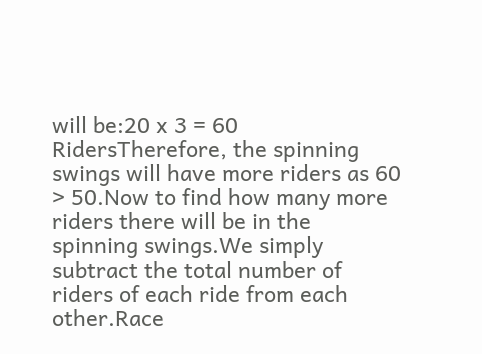will be:20 x 3 = 60 RidersTherefore, the spinning swings will have more riders as 60 > 50.Now to find how many more riders there will be in the spinning swings.We simply subtract the total number of riders of each ride from each other.Race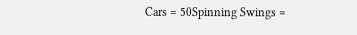Cars = 50Spinning Swings =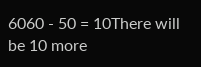6060 - 50 = 10There will be 10 more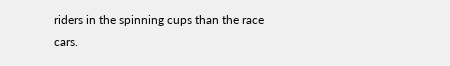riders in the spinning cups than the race cars.